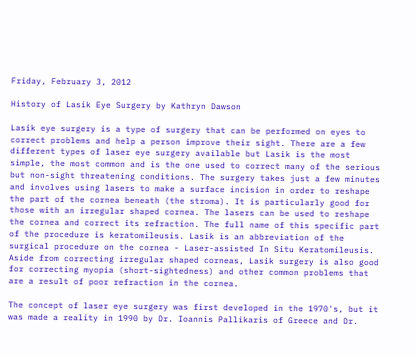Friday, February 3, 2012

History of Lasik Eye Surgery by Kathryn Dawson

Lasik eye surgery is a type of surgery that can be performed on eyes to correct problems and help a person improve their sight. There are a few different types of laser eye surgery available but Lasik is the most simple, the most common and is the one used to correct many of the serious but non-sight threatening conditions. The surgery takes just a few minutes and involves using lasers to make a surface incision in order to reshape the part of the cornea beneath (the stroma). It is particularly good for those with an irregular shaped cornea. The lasers can be used to reshape the cornea and correct its refraction. The full name of this specific part of the procedure is keratomileusis. Lasik is an abbreviation of the surgical procedure on the cornea - Laser-assisted In Situ Keratomileusis. Aside from correcting irregular shaped corneas, Lasik surgery is also good for correcting myopia (short-sightedness) and other common problems that are a result of poor refraction in the cornea.

The concept of laser eye surgery was first developed in the 1970's, but it was made a reality in 1990 by Dr. Ioannis Pallikaris of Greece and Dr.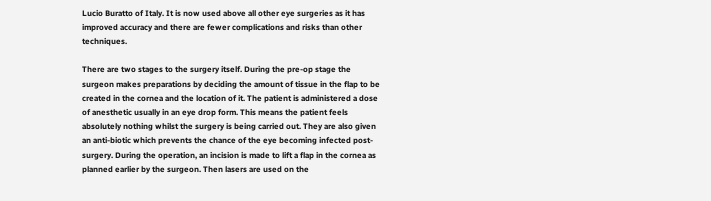Lucio Buratto of Italy. It is now used above all other eye surgeries as it has improved accuracy and there are fewer complications and risks than other techniques.

There are two stages to the surgery itself. During the pre-op stage the surgeon makes preparations by deciding the amount of tissue in the flap to be created in the cornea and the location of it. The patient is administered a dose of anesthetic usually in an eye drop form. This means the patient feels absolutely nothing whilst the surgery is being carried out. They are also given an anti-biotic which prevents the chance of the eye becoming infected post-surgery. During the operation, an incision is made to lift a flap in the cornea as planned earlier by the surgeon. Then lasers are used on the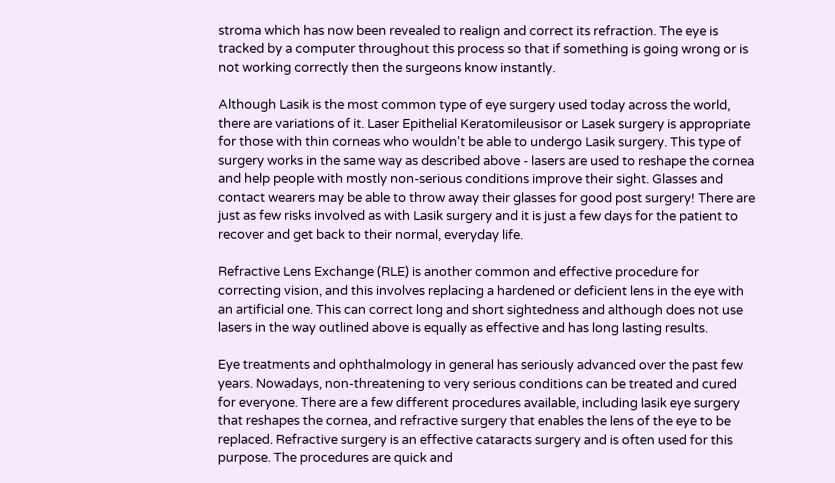stroma which has now been revealed to realign and correct its refraction. The eye is tracked by a computer throughout this process so that if something is going wrong or is not working correctly then the surgeons know instantly.

Although Lasik is the most common type of eye surgery used today across the world, there are variations of it. Laser Epithelial Keratomileusisor or Lasek surgery is appropriate for those with thin corneas who wouldn't be able to undergo Lasik surgery. This type of surgery works in the same way as described above - lasers are used to reshape the cornea and help people with mostly non-serious conditions improve their sight. Glasses and contact wearers may be able to throw away their glasses for good post surgery! There are just as few risks involved as with Lasik surgery and it is just a few days for the patient to recover and get back to their normal, everyday life.

Refractive Lens Exchange (RLE) is another common and effective procedure for correcting vision, and this involves replacing a hardened or deficient lens in the eye with an artificial one. This can correct long and short sightedness and although does not use lasers in the way outlined above is equally as effective and has long lasting results.

Eye treatments and ophthalmology in general has seriously advanced over the past few years. Nowadays, non-threatening to very serious conditions can be treated and cured for everyone. There are a few different procedures available, including lasik eye surgery that reshapes the cornea, and refractive surgery that enables the lens of the eye to be replaced. Refractive surgery is an effective cataracts surgery and is often used for this purpose. The procedures are quick and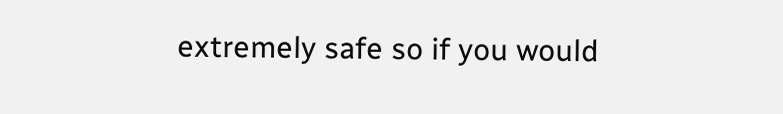extremely safe so if you would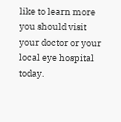like to learn more you should visit your doctor or your local eye hospital today.